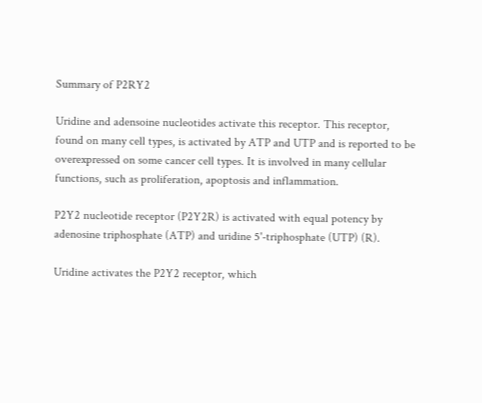Summary of P2RY2

Uridine and adensoine nucleotides activate this receptor. This receptor, found on many cell types, is activated by ATP and UTP and is reported to be overexpressed on some cancer cell types. It is involved in many cellular functions, such as proliferation, apoptosis and inflammation.

P2Y2 nucleotide receptor (P2Y2R) is activated with equal potency by adenosine triphosphate (ATP) and uridine 5'-triphosphate (UTP) (R).

Uridine activates the P2Y2 receptor, which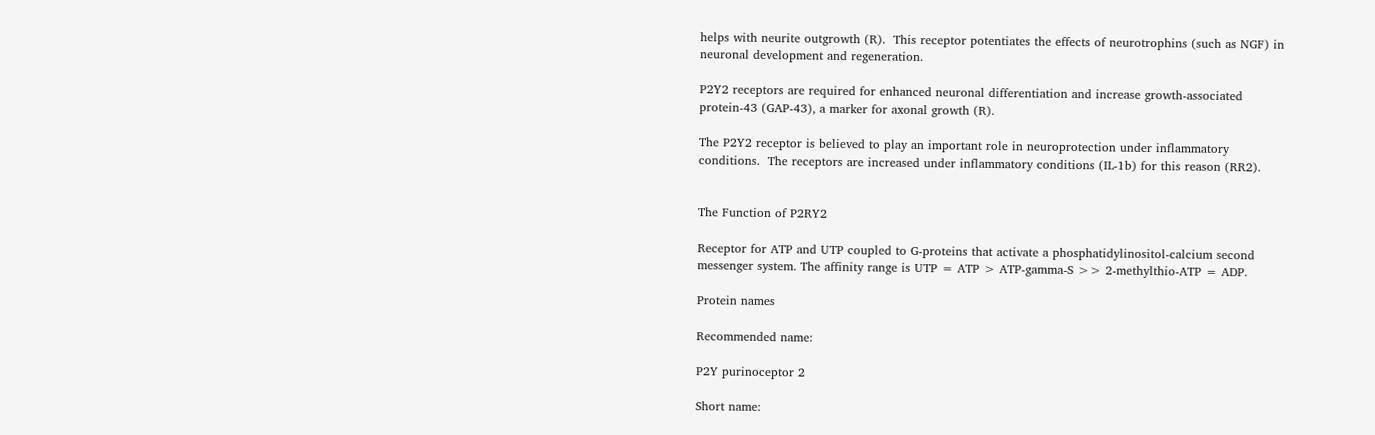helps with neurite outgrowth (R).  This receptor potentiates the effects of neurotrophins (such as NGF) in neuronal development and regeneration.

P2Y2 receptors are required for enhanced neuronal differentiation and increase growth-associated protein-43 (GAP-43), a marker for axonal growth (R).

The P2Y2 receptor is believed to play an important role in neuroprotection under inflammatory conditions.  The receptors are increased under inflammatory conditions (IL-1b) for this reason (RR2).


The Function of P2RY2

Receptor for ATP and UTP coupled to G-proteins that activate a phosphatidylinositol-calcium second messenger system. The affinity range is UTP = ATP > ATP-gamma-S >> 2-methylthio-ATP = ADP.

Protein names

Recommended name:

P2Y purinoceptor 2

Short name: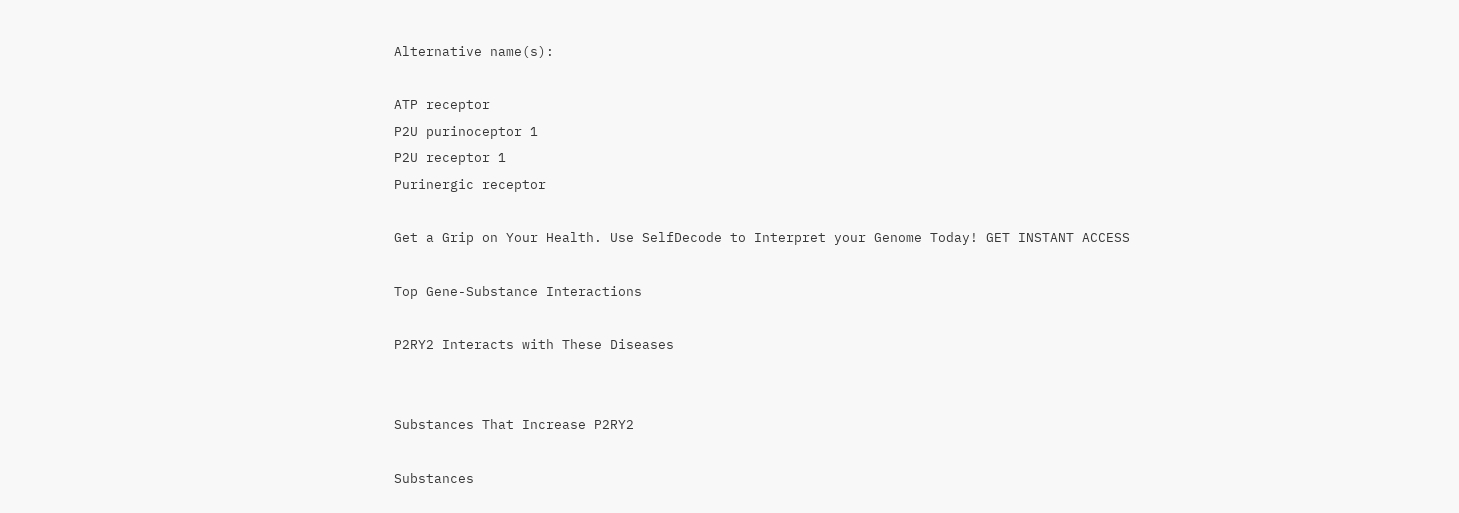Alternative name(s):

ATP receptor
P2U purinoceptor 1
P2U receptor 1
Purinergic receptor

Get a Grip on Your Health. Use SelfDecode to Interpret your Genome Today! GET INSTANT ACCESS

Top Gene-Substance Interactions

P2RY2 Interacts with These Diseases


Substances That Increase P2RY2

Substances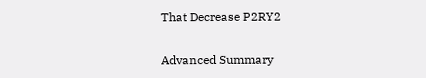That Decrease P2RY2

Advanced Summary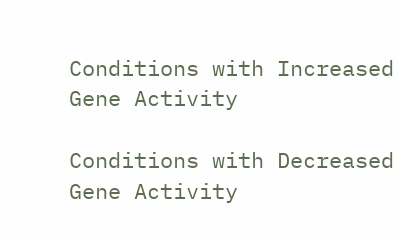Conditions with Increased Gene Activity

Conditions with Decreased Gene Activity